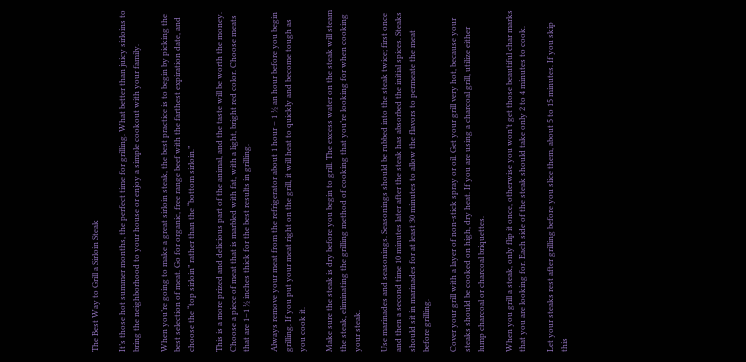The Best Way to Grill a Sirloin Steak

It’s those hot summer months, the perfect time for grilling. What better than juicy sirloins to bring the neighborhood to your house or enjoy a simple cookout with your family.

When you’re going to make a great sirloin steak, the best practice is to begin by picking the best selection of meat. Go for organic, free range beef with the farthest expiration date, and choose the “top sirloin” rather than the “bottom sirloin.”

This is a more prized and delicious part of the animal, and the taste will be worth the money. Choose a piece of meat that is marbled with fat, with a light, bright red color. Choose meats that are 1–1 ½ inches thick for the best results in grilling.

Always remove your meat from the refrigerator about 1 hour – 1 ½ an hour before you begin grilling. If you put your meat right on the grill, it will heat to quickly and become tough as you cook it.

Make sure the steak is dry before you begin to grill. The excess water on the steak will steam the steak, eliminating the grilling method of cooking that you’re looking for when cooking your steak.

Use marinades and seasonings. Seasonings should be rubbed into the steak twice; first once and then a second time 10 minutes later after the steak has absorbed the initial spices. Steaks should sit in marinades for at least 30 minutes to allow the flavors to permeate the meat before grilling.

Cover your grill with a layer of non-stick spray or oil. Get your grill very hot, because your steaks should be cooked on high, dry heat. If you are using a charcoal grill, utilize either lump charcoal or charcoal briquettes.

When you grill a steak, only flip it once, otherwise you won’t get those beautiful char marks that you are looking for. Each side of the steak should take only 2 to 4 minutes to cook.

Let your steaks rest after grilling before you slice them, about 5 to 15 minutes. If you skip this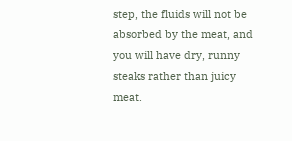step, the fluids will not be absorbed by the meat, and you will have dry, runny steaks rather than juicy meat.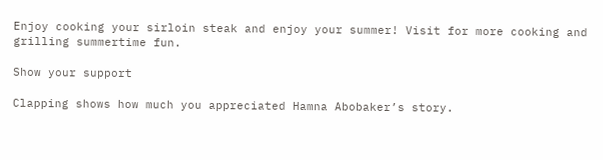Enjoy cooking your sirloin steak and enjoy your summer! Visit for more cooking and grilling summertime fun.

Show your support

Clapping shows how much you appreciated Hamna Abobaker’s story.